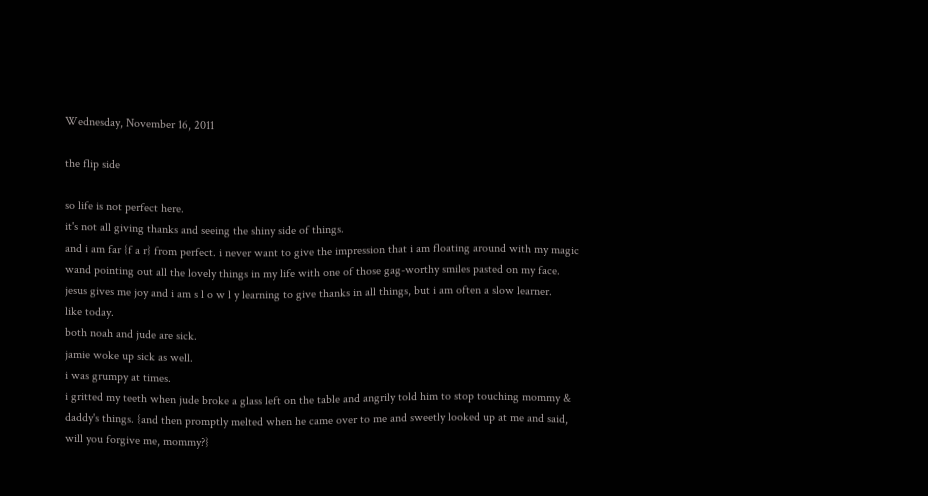Wednesday, November 16, 2011

the flip side

so life is not perfect here.
it's not all giving thanks and seeing the shiny side of things.
and i am far {f a r} from perfect. i never want to give the impression that i am floating around with my magic wand pointing out all the lovely things in my life with one of those gag-worthy smiles pasted on my face.
jesus gives me joy and i am s l o w l y learning to give thanks in all things, but i am often a slow learner.
like today.
both noah and jude are sick.
jamie woke up sick as well.
i was grumpy at times.
i gritted my teeth when jude broke a glass left on the table and angrily told him to stop touching mommy & daddy's things. {and then promptly melted when he came over to me and sweetly looked up at me and said, will you forgive me, mommy?}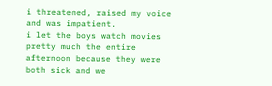i threatened, raised my voice and was impatient.
i let the boys watch movies pretty much the entire afternoon because they were both sick and we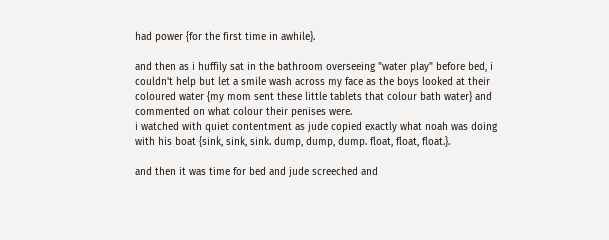had power {for the first time in awhile}.

and then as i huffily sat in the bathroom overseeing "water play" before bed, i couldn't help but let a smile wash across my face as the boys looked at their coloured water {my mom sent these little tablets that colour bath water} and commented on what colour their penises were.
i watched with quiet contentment as jude copied exactly what noah was doing with his boat {sink, sink, sink. dump, dump, dump. float, float, float.}.

and then it was time for bed and jude screeched and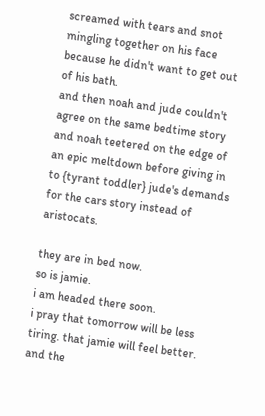screamed with tears and snot mingling together on his face because he didn't want to get out of his bath.
and then noah and jude couldn't agree on the same bedtime story and noah teetered on the edge of an epic meltdown before giving in to {tyrant toddler} jude's demands for the cars story instead of aristocats.

they are in bed now.
so is jamie.
i am headed there soon.
i pray that tomorrow will be less tiring. that jamie will feel better. and the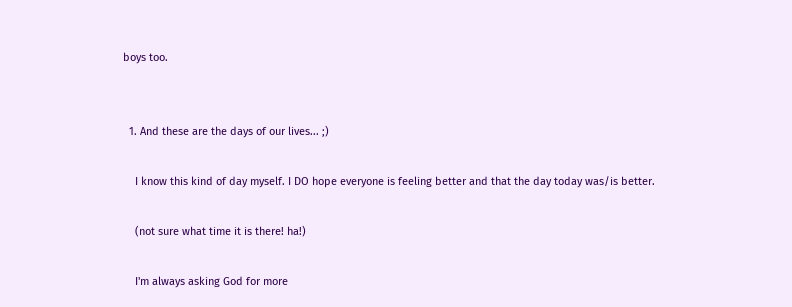boys too.


  1. And these are the days of our lives... ;)

    I know this kind of day myself. I DO hope everyone is feeling better and that the day today was/is better.

    (not sure what time it is there! ha!)

    I'm always asking God for more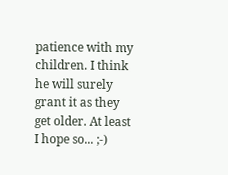patience with my children. I think he will surely grant it as they get older. At least I hope so... ;-)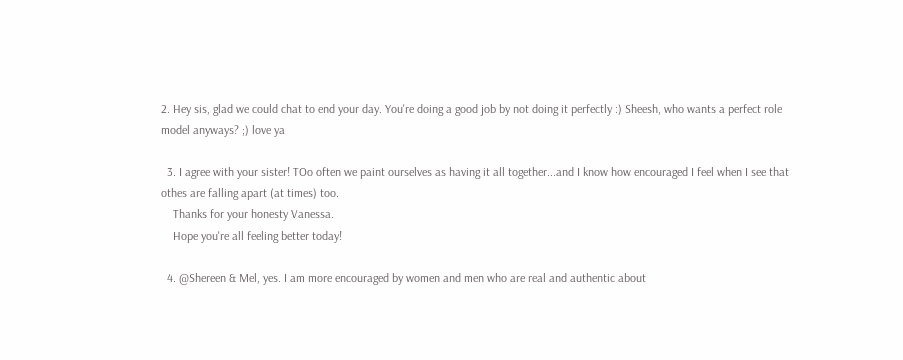2. Hey sis, glad we could chat to end your day. You're doing a good job by not doing it perfectly :) Sheesh, who wants a perfect role model anyways? ;) love ya

  3. I agree with your sister! TOo often we paint ourselves as having it all together...and I know how encouraged I feel when I see that othes are falling apart (at times) too.
    Thanks for your honesty Vanessa.
    Hope you're all feeling better today!

  4. @Shereen & Mel, yes. I am more encouraged by women and men who are real and authentic about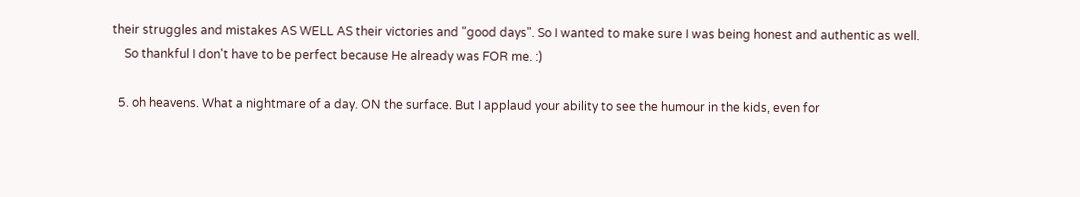their struggles and mistakes AS WELL AS their victories and "good days". So I wanted to make sure I was being honest and authentic as well.
    So thankful I don't have to be perfect because He already was FOR me. :)

  5. oh heavens. What a nightmare of a day. ON the surface. But I applaud your ability to see the humour in the kids, even for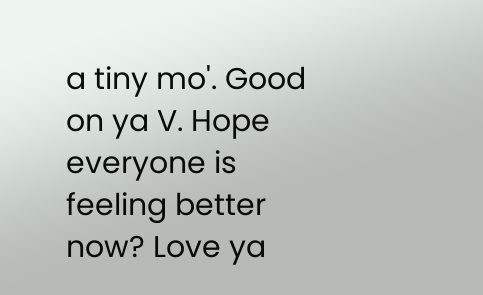a tiny mo'. Good on ya V. Hope everyone is feeling better now? Love ya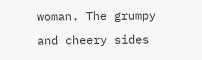woman. The grumpy and cheery sides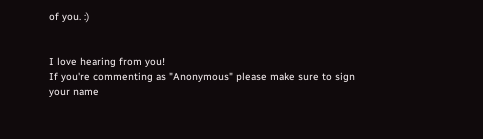of you. :)


I love hearing from you!
If you're commenting as "Anonymous" please make sure to sign your name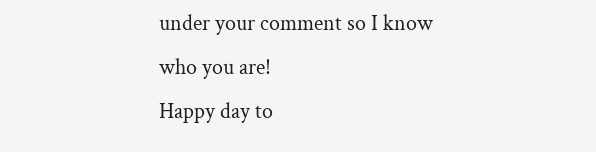under your comment so I know who you are!
Happy day to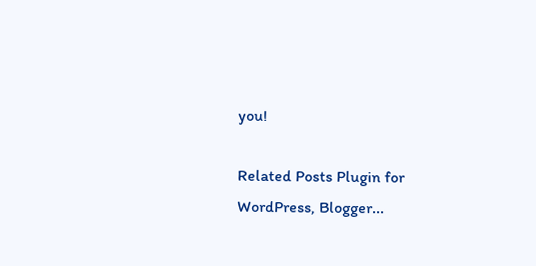you!

Related Posts Plugin for WordPress, Blogger...